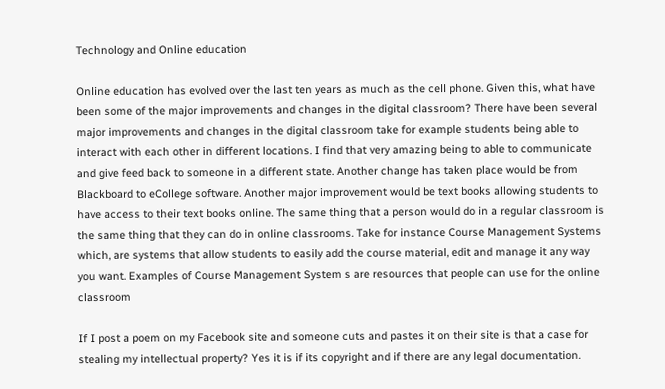Technology and Online education

Online education has evolved over the last ten years as much as the cell phone. Given this, what have been some of the major improvements and changes in the digital classroom? There have been several major improvements and changes in the digital classroom take for example students being able to interact with each other in different locations. I find that very amazing being to able to communicate and give feed back to someone in a different state. Another change has taken place would be from Blackboard to eCollege software. Another major improvement would be text books allowing students to have access to their text books online. The same thing that a person would do in a regular classroom is the same thing that they can do in online classrooms. Take for instance Course Management Systems which, are systems that allow students to easily add the course material, edit and manage it any way you want. Examples of Course Management System s are resources that people can use for the online classroom

If I post a poem on my Facebook site and someone cuts and pastes it on their site is that a case for stealing my intellectual property? Yes it is if its copyright and if there are any legal documentation.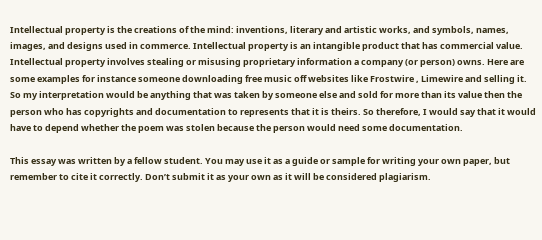Intellectual property is the creations of the mind: inventions, literary and artistic works, and symbols, names, images, and designs used in commerce. Intellectual property is an intangible product that has commercial value. Intellectual property involves stealing or misusing proprietary information a company (or person) owns. Here are some examples for instance someone downloading free music off websites like Frostwire , Limewire and selling it. So my interpretation would be anything that was taken by someone else and sold for more than its value then the person who has copyrights and documentation to represents that it is theirs. So therefore, I would say that it would have to depend whether the poem was stolen because the person would need some documentation.

This essay was written by a fellow student. You may use it as a guide or sample for writing your own paper, but remember to cite it correctly. Don’t submit it as your own as it will be considered plagiarism.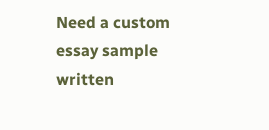Need a custom essay sample written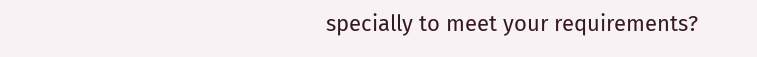specially to meet your requirements?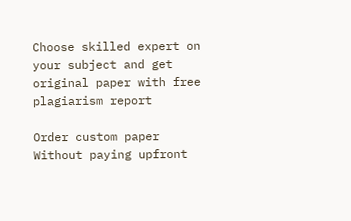Choose skilled expert on your subject and get original paper with free plagiarism report

Order custom paper Without paying upfront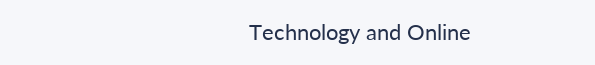Technology and Online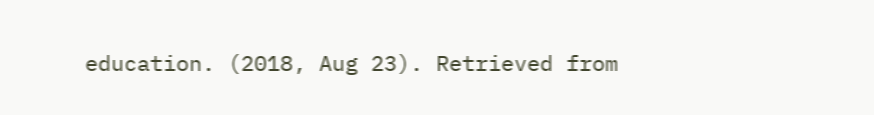education. (2018, Aug 23). Retrieved from